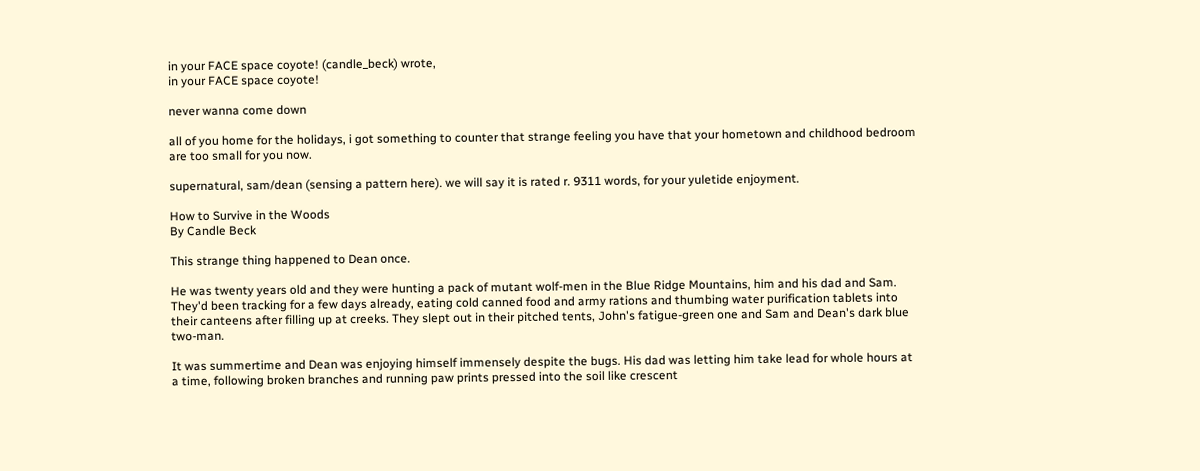in your FACE space coyote! (candle_beck) wrote,
in your FACE space coyote!

never wanna come down

all of you home for the holidays, i got something to counter that strange feeling you have that your hometown and childhood bedroom are too small for you now.

supernatural, sam/dean (sensing a pattern here). we will say it is rated r. 9311 words, for your yuletide enjoyment.

How to Survive in the Woods
By Candle Beck

This strange thing happened to Dean once.

He was twenty years old and they were hunting a pack of mutant wolf-men in the Blue Ridge Mountains, him and his dad and Sam. They'd been tracking for a few days already, eating cold canned food and army rations and thumbing water purification tablets into their canteens after filling up at creeks. They slept out in their pitched tents, John's fatigue-green one and Sam and Dean's dark blue two-man.

It was summertime and Dean was enjoying himself immensely despite the bugs. His dad was letting him take lead for whole hours at a time, following broken branches and running paw prints pressed into the soil like crescent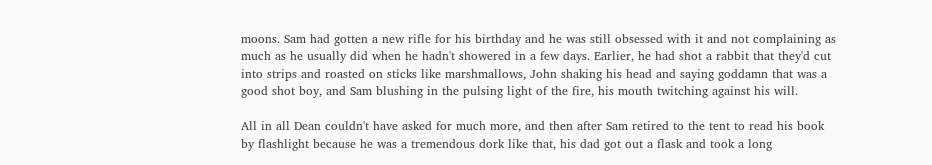moons. Sam had gotten a new rifle for his birthday and he was still obsessed with it and not complaining as much as he usually did when he hadn't showered in a few days. Earlier, he had shot a rabbit that they'd cut into strips and roasted on sticks like marshmallows, John shaking his head and saying goddamn that was a good shot boy, and Sam blushing in the pulsing light of the fire, his mouth twitching against his will.

All in all Dean couldn't have asked for much more, and then after Sam retired to the tent to read his book by flashlight because he was a tremendous dork like that, his dad got out a flask and took a long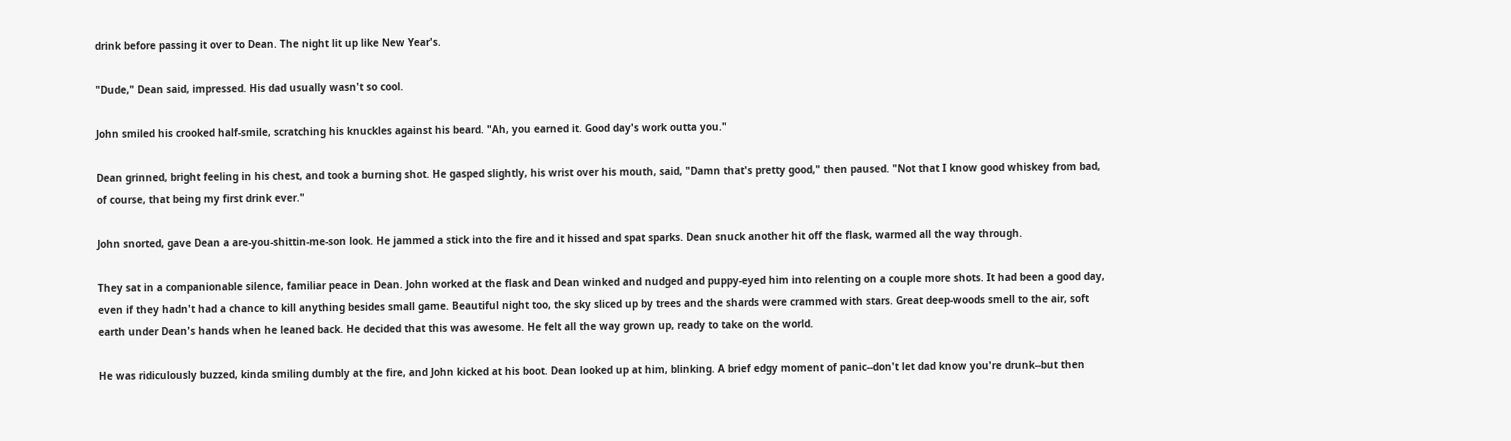drink before passing it over to Dean. The night lit up like New Year's.

"Dude," Dean said, impressed. His dad usually wasn't so cool.

John smiled his crooked half-smile, scratching his knuckles against his beard. "Ah, you earned it. Good day's work outta you."

Dean grinned, bright feeling in his chest, and took a burning shot. He gasped slightly, his wrist over his mouth, said, "Damn that's pretty good," then paused. "Not that I know good whiskey from bad, of course, that being my first drink ever."

John snorted, gave Dean a are-you-shittin-me-son look. He jammed a stick into the fire and it hissed and spat sparks. Dean snuck another hit off the flask, warmed all the way through.

They sat in a companionable silence, familiar peace in Dean. John worked at the flask and Dean winked and nudged and puppy-eyed him into relenting on a couple more shots. It had been a good day, even if they hadn't had a chance to kill anything besides small game. Beautiful night too, the sky sliced up by trees and the shards were crammed with stars. Great deep-woods smell to the air, soft earth under Dean's hands when he leaned back. He decided that this was awesome. He felt all the way grown up, ready to take on the world.

He was ridiculously buzzed, kinda smiling dumbly at the fire, and John kicked at his boot. Dean looked up at him, blinking. A brief edgy moment of panic--don't let dad know you're drunk--but then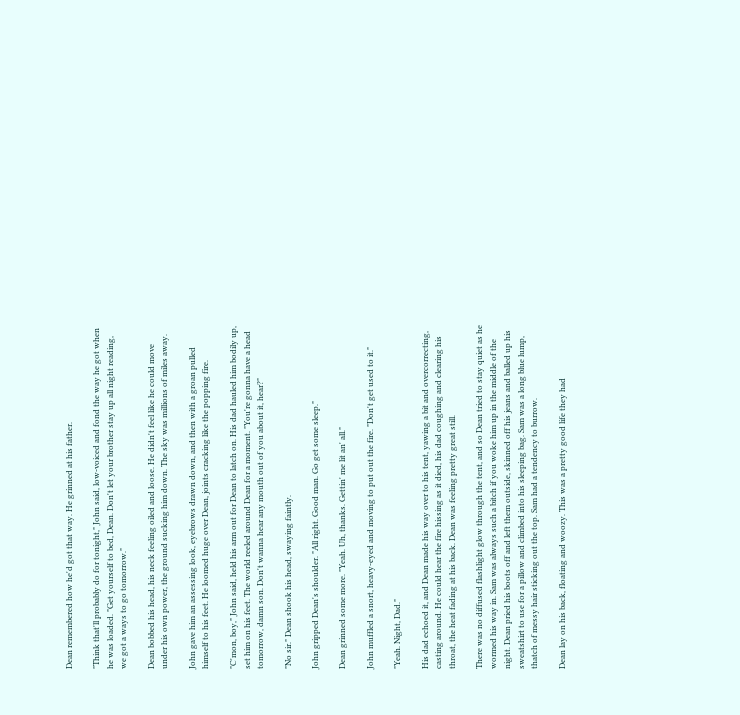Dean remembered how he'd got that way. He grinned at his father.

"Think that'll probably do for tonight," John said, low-voiced and fond the way he got when he was loaded. "Get yourself to bed, Dean. Don't let your brother stay up all night reading, we got a ways to go tomorrow."

Dean bobbed his head, his neck feeling oiled and loose. He didn't feel like he could move under his own power, the ground sucking him down. The sky was millions of miles away.

John gave him an assessing look, eyebrows drawn down, and then with a groan pulled himself to his feet. He loomed huge over Dean, joints cracking like the popping fire.

"C'mon, boy," John said, held his arm out for Dean to latch on. His dad hauled him bodily up, set him on his feet. The world reeled around Dean for a moment. "You're gonna have a head tomorrow, damn son. Don't wanna hear any mouth out of you about it, hear?"

"No sir." Dean shook his head, swaying faintly.

John gripped Dean's shoulder. "All right. Good man. Go get some sleep."

Dean grinned some more. "Yeah. Uh, thanks. Gettin' me lit an' all."

John muffled a snort, heavy-eyed and moving to put out the fire. "Don't get used to it."

"Yeah. Night, Dad."

His dad echoed it, and Dean made his way over to his tent, yawing a bit and overcorrecting, casting around. He could hear the fire hissing as it died, his dad coughing and clearing his throat, the heat fading at his back. Dean was feeling pretty great still.

There was no diffused flashlight glow through the tent, and so Dean tried to stay quiet as he wormed his way in. Sam was always such a bitch if you woke him up in the middle of the night. Dean pried his boots off and left them outside, skinned off his jeans and balled up his sweatshirt to use for a pillow and climbed into his sleeping bag. Sam was a long blue lump, thatch of messy hair sticking out the top. Sam had a tendency to burrow.

Dean lay on his back, floating and woozy. This was a pretty good life they had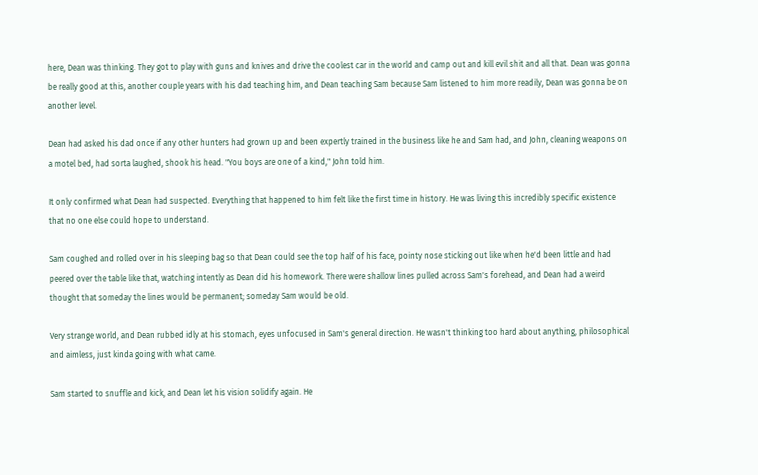here, Dean was thinking. They got to play with guns and knives and drive the coolest car in the world and camp out and kill evil shit and all that. Dean was gonna be really good at this, another couple years with his dad teaching him, and Dean teaching Sam because Sam listened to him more readily, Dean was gonna be on another level.

Dean had asked his dad once if any other hunters had grown up and been expertly trained in the business like he and Sam had, and John, cleaning weapons on a motel bed, had sorta laughed, shook his head. "You boys are one of a kind," John told him.

It only confirmed what Dean had suspected. Everything that happened to him felt like the first time in history. He was living this incredibly specific existence that no one else could hope to understand.

Sam coughed and rolled over in his sleeping bag so that Dean could see the top half of his face, pointy nose sticking out like when he'd been little and had peered over the table like that, watching intently as Dean did his homework. There were shallow lines pulled across Sam's forehead, and Dean had a weird thought that someday the lines would be permanent; someday Sam would be old.

Very strange world, and Dean rubbed idly at his stomach, eyes unfocused in Sam's general direction. He wasn't thinking too hard about anything, philosophical and aimless, just kinda going with what came.

Sam started to snuffle and kick, and Dean let his vision solidify again. He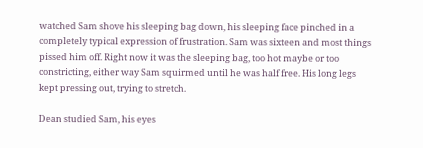watched Sam shove his sleeping bag down, his sleeping face pinched in a completely typical expression of frustration. Sam was sixteen and most things pissed him off. Right now it was the sleeping bag, too hot maybe or too constricting, either way Sam squirmed until he was half free. His long legs kept pressing out, trying to stretch.

Dean studied Sam, his eyes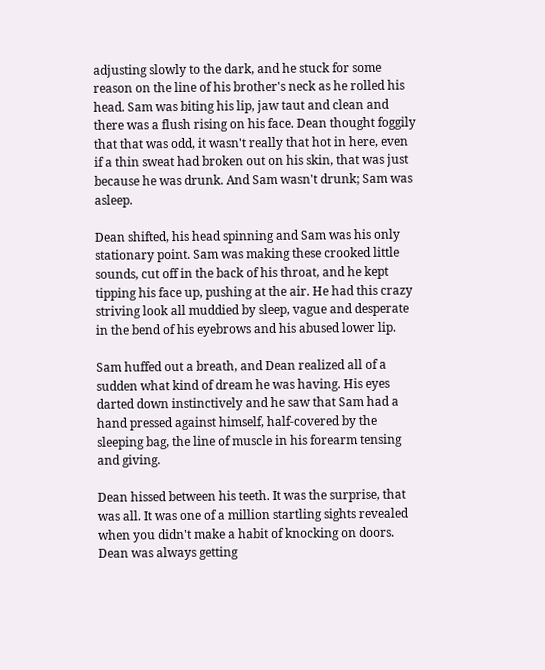adjusting slowly to the dark, and he stuck for some reason on the line of his brother's neck as he rolled his head. Sam was biting his lip, jaw taut and clean and there was a flush rising on his face. Dean thought foggily that that was odd, it wasn't really that hot in here, even if a thin sweat had broken out on his skin, that was just because he was drunk. And Sam wasn't drunk; Sam was asleep.

Dean shifted, his head spinning and Sam was his only stationary point. Sam was making these crooked little sounds, cut off in the back of his throat, and he kept tipping his face up, pushing at the air. He had this crazy striving look all muddied by sleep, vague and desperate in the bend of his eyebrows and his abused lower lip.

Sam huffed out a breath, and Dean realized all of a sudden what kind of dream he was having. His eyes darted down instinctively and he saw that Sam had a hand pressed against himself, half-covered by the sleeping bag, the line of muscle in his forearm tensing and giving.

Dean hissed between his teeth. It was the surprise, that was all. It was one of a million startling sights revealed when you didn't make a habit of knocking on doors. Dean was always getting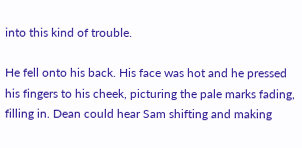into this kind of trouble.

He fell onto his back. His face was hot and he pressed his fingers to his cheek, picturing the pale marks fading, filling in. Dean could hear Sam shifting and making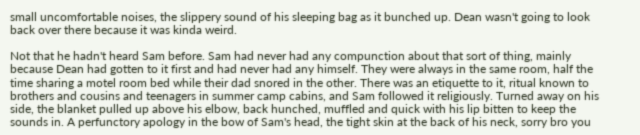small uncomfortable noises, the slippery sound of his sleeping bag as it bunched up. Dean wasn't going to look back over there because it was kinda weird.

Not that he hadn't heard Sam before. Sam had never had any compunction about that sort of thing, mainly because Dean had gotten to it first and had never had any himself. They were always in the same room, half the time sharing a motel room bed while their dad snored in the other. There was an etiquette to it, ritual known to brothers and cousins and teenagers in summer camp cabins, and Sam followed it religiously. Turned away on his side, the blanket pulled up above his elbow, back hunched, muffled and quick with his lip bitten to keep the sounds in. A perfunctory apology in the bow of Sam's head, the tight skin at the back of his neck, sorry bro you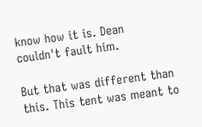know how it is. Dean couldn't fault him.

But that was different than this. This tent was meant to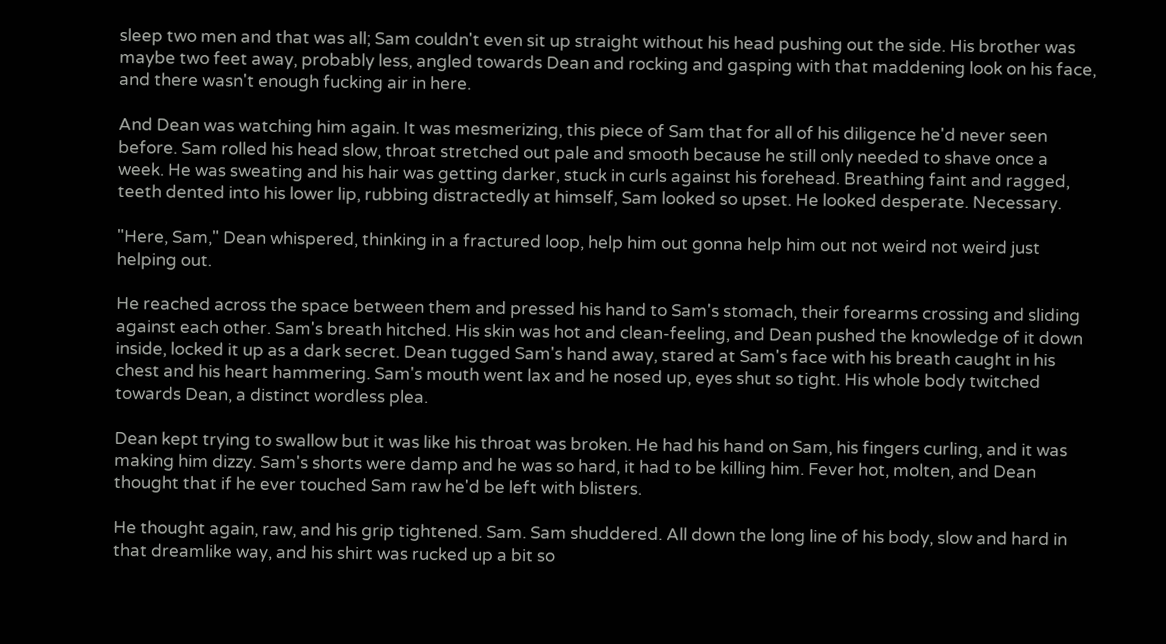sleep two men and that was all; Sam couldn't even sit up straight without his head pushing out the side. His brother was maybe two feet away, probably less, angled towards Dean and rocking and gasping with that maddening look on his face, and there wasn't enough fucking air in here.

And Dean was watching him again. It was mesmerizing, this piece of Sam that for all of his diligence he'd never seen before. Sam rolled his head slow, throat stretched out pale and smooth because he still only needed to shave once a week. He was sweating and his hair was getting darker, stuck in curls against his forehead. Breathing faint and ragged, teeth dented into his lower lip, rubbing distractedly at himself, Sam looked so upset. He looked desperate. Necessary.

"Here, Sam," Dean whispered, thinking in a fractured loop, help him out gonna help him out not weird not weird just helping out.

He reached across the space between them and pressed his hand to Sam's stomach, their forearms crossing and sliding against each other. Sam's breath hitched. His skin was hot and clean-feeling, and Dean pushed the knowledge of it down inside, locked it up as a dark secret. Dean tugged Sam's hand away, stared at Sam's face with his breath caught in his chest and his heart hammering. Sam's mouth went lax and he nosed up, eyes shut so tight. His whole body twitched towards Dean, a distinct wordless plea.

Dean kept trying to swallow but it was like his throat was broken. He had his hand on Sam, his fingers curling, and it was making him dizzy. Sam's shorts were damp and he was so hard, it had to be killing him. Fever hot, molten, and Dean thought that if he ever touched Sam raw he'd be left with blisters.

He thought again, raw, and his grip tightened. Sam. Sam shuddered. All down the long line of his body, slow and hard in that dreamlike way, and his shirt was rucked up a bit so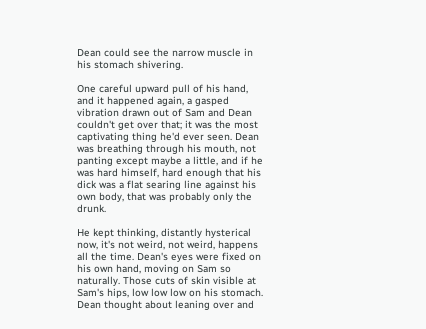Dean could see the narrow muscle in his stomach shivering.

One careful upward pull of his hand, and it happened again, a gasped vibration drawn out of Sam and Dean couldn't get over that; it was the most captivating thing he'd ever seen. Dean was breathing through his mouth, not panting except maybe a little, and if he was hard himself, hard enough that his dick was a flat searing line against his own body, that was probably only the drunk.

He kept thinking, distantly hysterical now, it's not weird, not weird, happens all the time. Dean's eyes were fixed on his own hand, moving on Sam so naturally. Those cuts of skin visible at Sam's hips, low low low on his stomach. Dean thought about leaning over and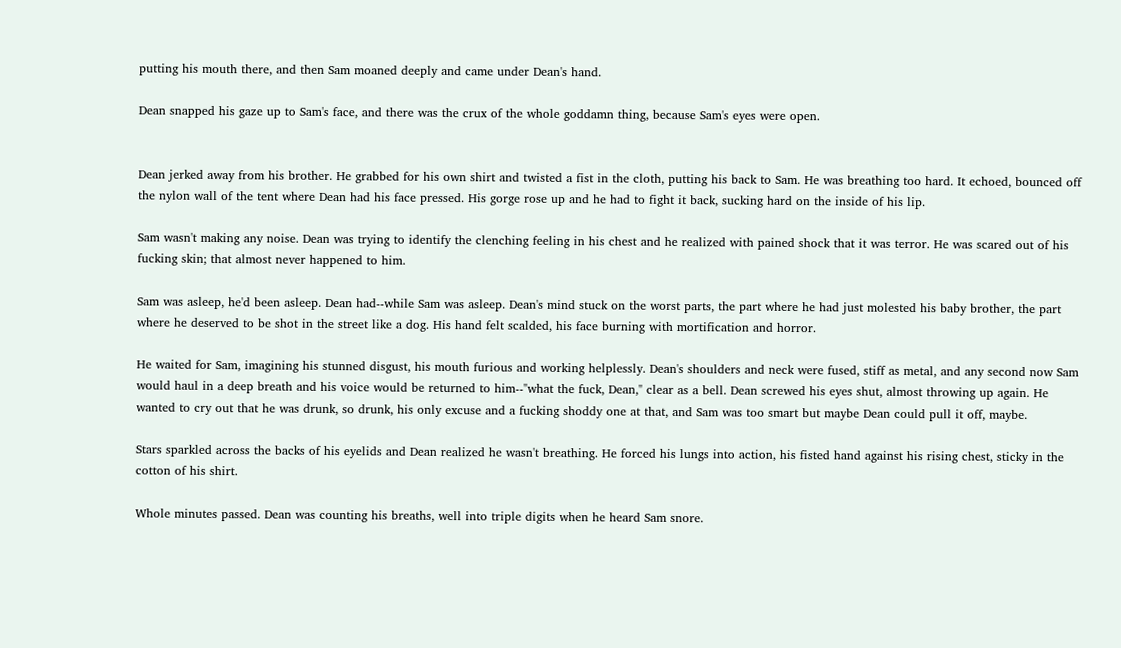putting his mouth there, and then Sam moaned deeply and came under Dean's hand.

Dean snapped his gaze up to Sam's face, and there was the crux of the whole goddamn thing, because Sam's eyes were open.


Dean jerked away from his brother. He grabbed for his own shirt and twisted a fist in the cloth, putting his back to Sam. He was breathing too hard. It echoed, bounced off the nylon wall of the tent where Dean had his face pressed. His gorge rose up and he had to fight it back, sucking hard on the inside of his lip.

Sam wasn't making any noise. Dean was trying to identify the clenching feeling in his chest and he realized with pained shock that it was terror. He was scared out of his fucking skin; that almost never happened to him.

Sam was asleep, he'd been asleep. Dean had--while Sam was asleep. Dean's mind stuck on the worst parts, the part where he had just molested his baby brother, the part where he deserved to be shot in the street like a dog. His hand felt scalded, his face burning with mortification and horror.

He waited for Sam, imagining his stunned disgust, his mouth furious and working helplessly. Dean's shoulders and neck were fused, stiff as metal, and any second now Sam would haul in a deep breath and his voice would be returned to him--"what the fuck, Dean," clear as a bell. Dean screwed his eyes shut, almost throwing up again. He wanted to cry out that he was drunk, so drunk, his only excuse and a fucking shoddy one at that, and Sam was too smart but maybe Dean could pull it off, maybe.

Stars sparkled across the backs of his eyelids and Dean realized he wasn't breathing. He forced his lungs into action, his fisted hand against his rising chest, sticky in the cotton of his shirt.

Whole minutes passed. Dean was counting his breaths, well into triple digits when he heard Sam snore.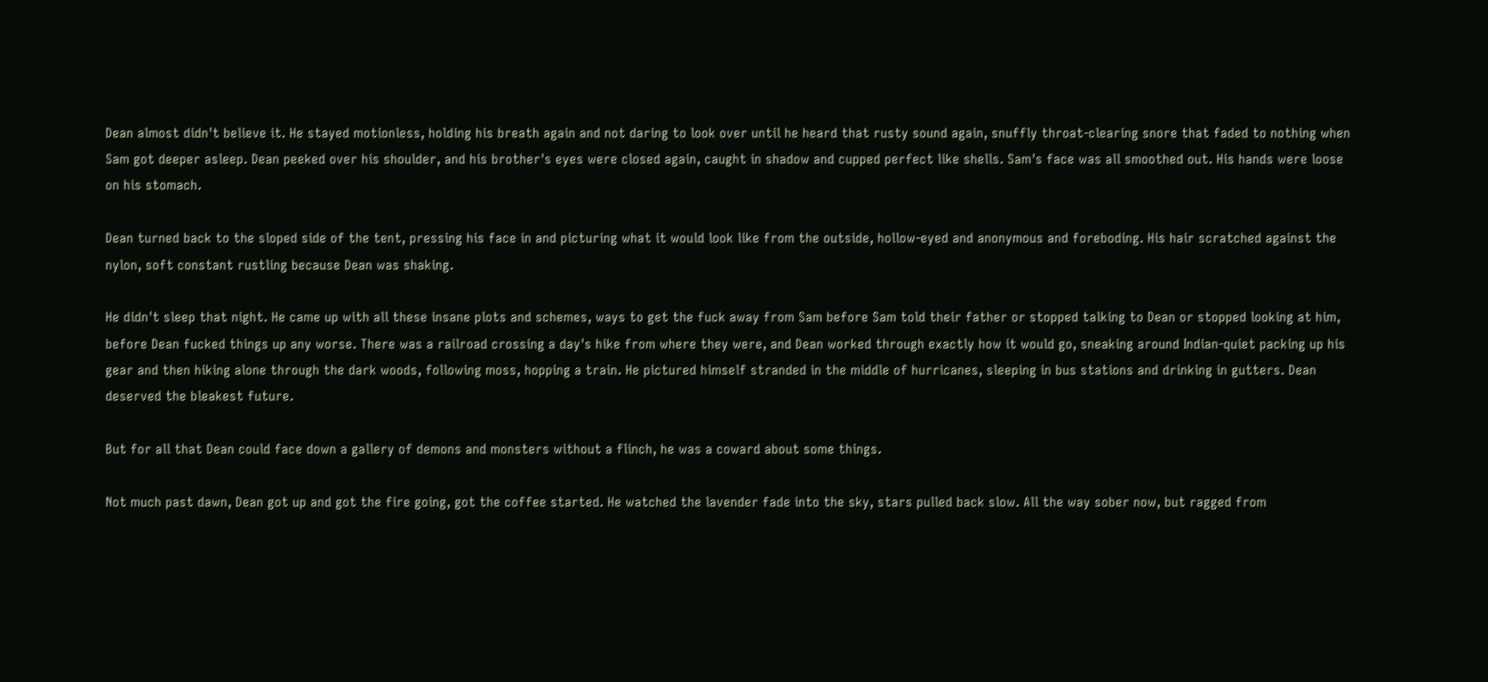Dean almost didn't believe it. He stayed motionless, holding his breath again and not daring to look over until he heard that rusty sound again, snuffly throat-clearing snore that faded to nothing when Sam got deeper asleep. Dean peeked over his shoulder, and his brother's eyes were closed again, caught in shadow and cupped perfect like shells. Sam's face was all smoothed out. His hands were loose on his stomach.

Dean turned back to the sloped side of the tent, pressing his face in and picturing what it would look like from the outside, hollow-eyed and anonymous and foreboding. His hair scratched against the nylon, soft constant rustling because Dean was shaking.

He didn't sleep that night. He came up with all these insane plots and schemes, ways to get the fuck away from Sam before Sam told their father or stopped talking to Dean or stopped looking at him, before Dean fucked things up any worse. There was a railroad crossing a day's hike from where they were, and Dean worked through exactly how it would go, sneaking around Indian-quiet packing up his gear and then hiking alone through the dark woods, following moss, hopping a train. He pictured himself stranded in the middle of hurricanes, sleeping in bus stations and drinking in gutters. Dean deserved the bleakest future.

But for all that Dean could face down a gallery of demons and monsters without a flinch, he was a coward about some things.

Not much past dawn, Dean got up and got the fire going, got the coffee started. He watched the lavender fade into the sky, stars pulled back slow. All the way sober now, but ragged from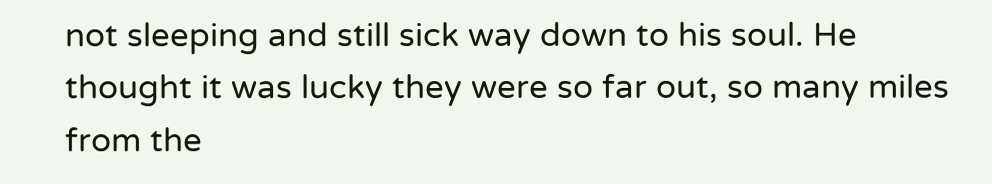not sleeping and still sick way down to his soul. He thought it was lucky they were so far out, so many miles from the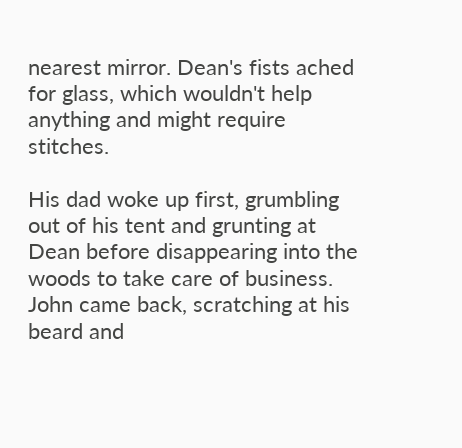nearest mirror. Dean's fists ached for glass, which wouldn't help anything and might require stitches.

His dad woke up first, grumbling out of his tent and grunting at Dean before disappearing into the woods to take care of business. John came back, scratching at his beard and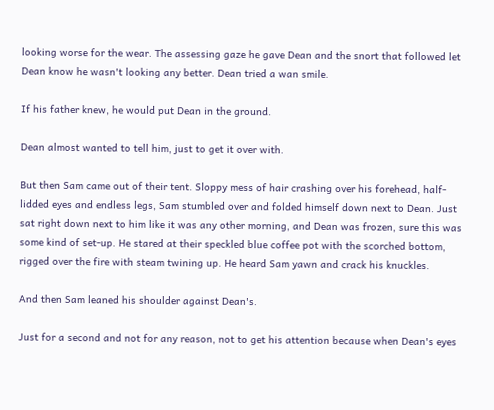looking worse for the wear. The assessing gaze he gave Dean and the snort that followed let Dean know he wasn't looking any better. Dean tried a wan smile.

If his father knew, he would put Dean in the ground.

Dean almost wanted to tell him, just to get it over with.

But then Sam came out of their tent. Sloppy mess of hair crashing over his forehead, half-lidded eyes and endless legs, Sam stumbled over and folded himself down next to Dean. Just sat right down next to him like it was any other morning, and Dean was frozen, sure this was some kind of set-up. He stared at their speckled blue coffee pot with the scorched bottom, rigged over the fire with steam twining up. He heard Sam yawn and crack his knuckles.

And then Sam leaned his shoulder against Dean's.

Just for a second and not for any reason, not to get his attention because when Dean's eyes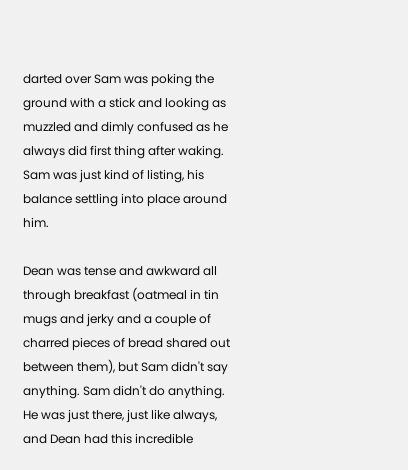darted over Sam was poking the ground with a stick and looking as muzzled and dimly confused as he always did first thing after waking. Sam was just kind of listing, his balance settling into place around him.

Dean was tense and awkward all through breakfast (oatmeal in tin mugs and jerky and a couple of charred pieces of bread shared out between them), but Sam didn't say anything. Sam didn't do anything. He was just there, just like always, and Dean had this incredible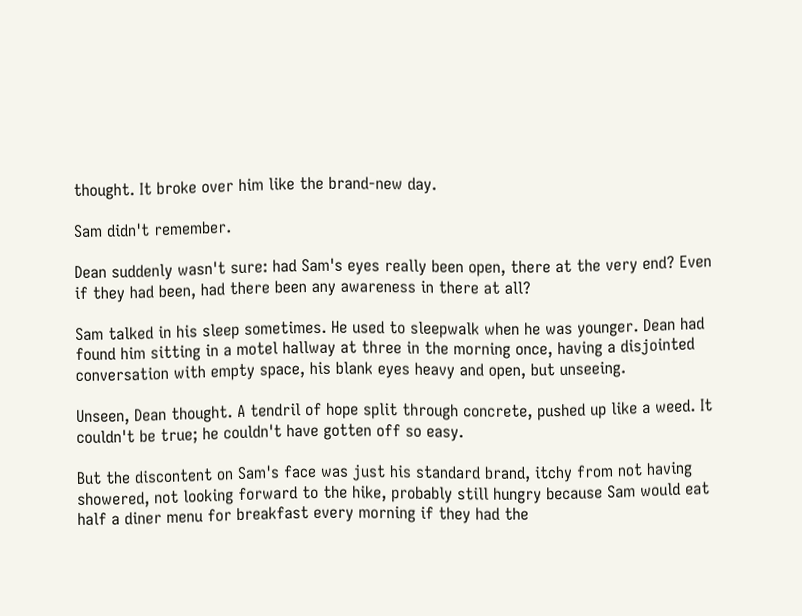thought. It broke over him like the brand-new day.

Sam didn't remember.

Dean suddenly wasn't sure: had Sam's eyes really been open, there at the very end? Even if they had been, had there been any awareness in there at all?

Sam talked in his sleep sometimes. He used to sleepwalk when he was younger. Dean had found him sitting in a motel hallway at three in the morning once, having a disjointed conversation with empty space, his blank eyes heavy and open, but unseeing.

Unseen, Dean thought. A tendril of hope split through concrete, pushed up like a weed. It couldn't be true; he couldn't have gotten off so easy.

But the discontent on Sam's face was just his standard brand, itchy from not having showered, not looking forward to the hike, probably still hungry because Sam would eat half a diner menu for breakfast every morning if they had the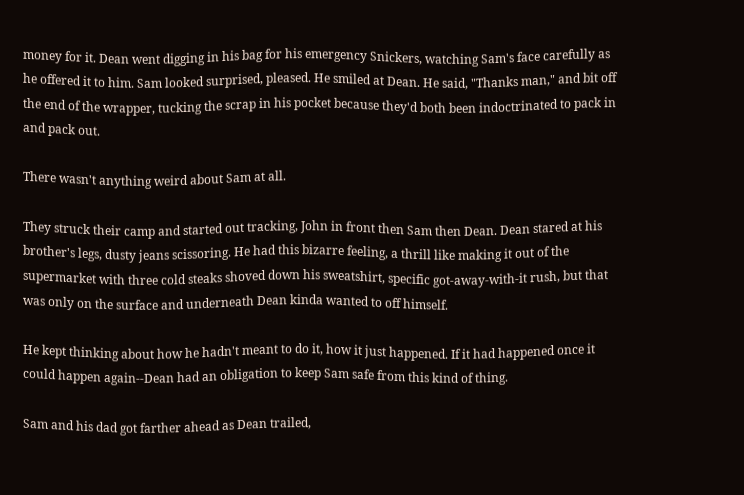money for it. Dean went digging in his bag for his emergency Snickers, watching Sam's face carefully as he offered it to him. Sam looked surprised, pleased. He smiled at Dean. He said, "Thanks man," and bit off the end of the wrapper, tucking the scrap in his pocket because they'd both been indoctrinated to pack in and pack out.

There wasn't anything weird about Sam at all.

They struck their camp and started out tracking, John in front then Sam then Dean. Dean stared at his brother's legs, dusty jeans scissoring. He had this bizarre feeling, a thrill like making it out of the supermarket with three cold steaks shoved down his sweatshirt, specific got-away-with-it rush, but that was only on the surface and underneath Dean kinda wanted to off himself.

He kept thinking about how he hadn't meant to do it, how it just happened. If it had happened once it could happen again--Dean had an obligation to keep Sam safe from this kind of thing.

Sam and his dad got farther ahead as Dean trailed,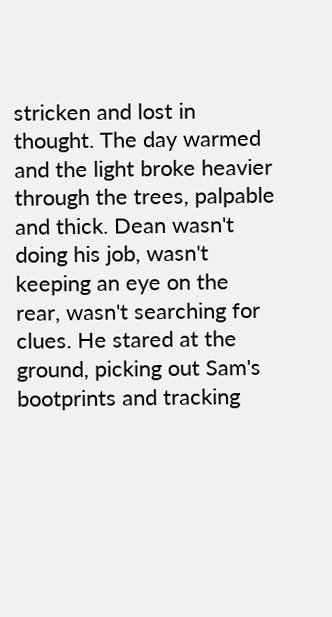stricken and lost in thought. The day warmed and the light broke heavier through the trees, palpable and thick. Dean wasn't doing his job, wasn't keeping an eye on the rear, wasn't searching for clues. He stared at the ground, picking out Sam's bootprints and tracking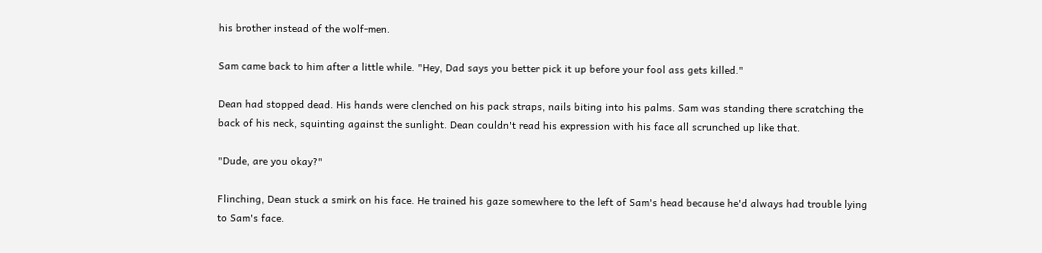his brother instead of the wolf-men.

Sam came back to him after a little while. "Hey, Dad says you better pick it up before your fool ass gets killed."

Dean had stopped dead. His hands were clenched on his pack straps, nails biting into his palms. Sam was standing there scratching the back of his neck, squinting against the sunlight. Dean couldn't read his expression with his face all scrunched up like that.

"Dude, are you okay?"

Flinching, Dean stuck a smirk on his face. He trained his gaze somewhere to the left of Sam's head because he'd always had trouble lying to Sam's face.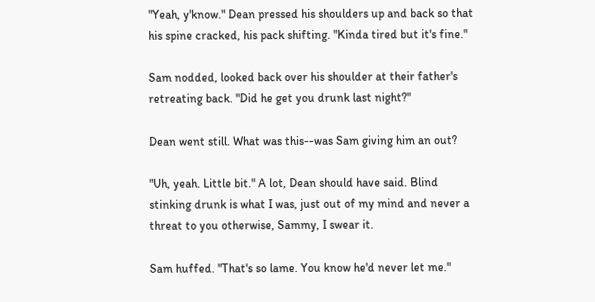"Yeah, y'know." Dean pressed his shoulders up and back so that his spine cracked, his pack shifting. "Kinda tired but it's fine."

Sam nodded, looked back over his shoulder at their father's retreating back. "Did he get you drunk last night?"

Dean went still. What was this--was Sam giving him an out?

"Uh, yeah. Little bit." A lot, Dean should have said. Blind stinking drunk is what I was, just out of my mind and never a threat to you otherwise, Sammy, I swear it.

Sam huffed. "That's so lame. You know he'd never let me."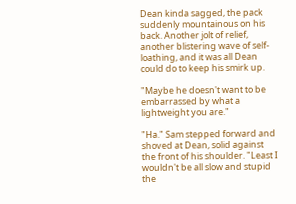Dean kinda sagged, the pack suddenly mountainous on his back. Another jolt of relief, another blistering wave of self-loathing, and it was all Dean could do to keep his smirk up.

"Maybe he doesn't want to be embarrassed by what a lightweight you are."

"Ha." Sam stepped forward and shoved at Dean, solid against the front of his shoulder. "Least I wouldn't be all slow and stupid the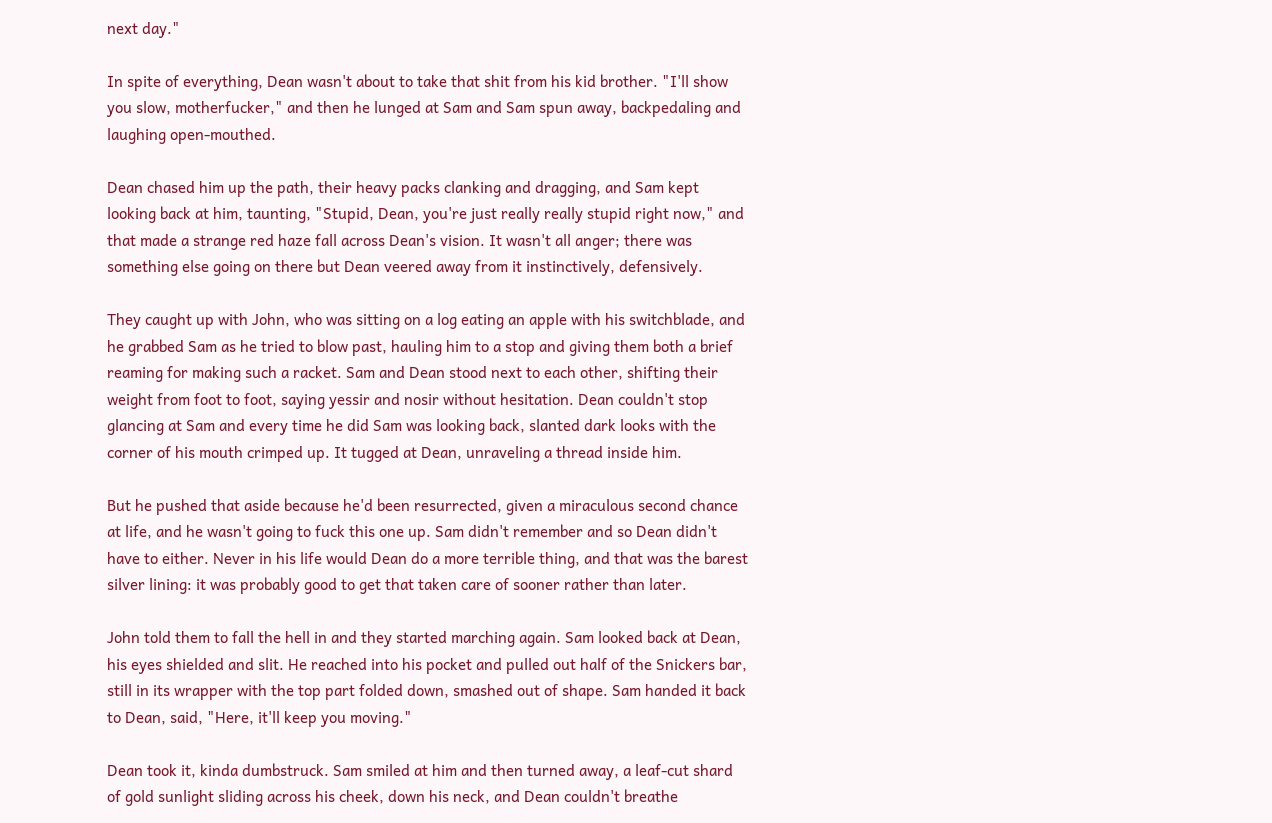next day."

In spite of everything, Dean wasn't about to take that shit from his kid brother. "I'll show you slow, motherfucker," and then he lunged at Sam and Sam spun away, backpedaling and laughing open-mouthed.

Dean chased him up the path, their heavy packs clanking and dragging, and Sam kept looking back at him, taunting, "Stupid, Dean, you're just really really stupid right now," and that made a strange red haze fall across Dean's vision. It wasn't all anger; there was something else going on there but Dean veered away from it instinctively, defensively.

They caught up with John, who was sitting on a log eating an apple with his switchblade, and he grabbed Sam as he tried to blow past, hauling him to a stop and giving them both a brief reaming for making such a racket. Sam and Dean stood next to each other, shifting their weight from foot to foot, saying yessir and nosir without hesitation. Dean couldn't stop glancing at Sam and every time he did Sam was looking back, slanted dark looks with the corner of his mouth crimped up. It tugged at Dean, unraveling a thread inside him.

But he pushed that aside because he'd been resurrected, given a miraculous second chance at life, and he wasn't going to fuck this one up. Sam didn't remember and so Dean didn't have to either. Never in his life would Dean do a more terrible thing, and that was the barest silver lining: it was probably good to get that taken care of sooner rather than later.

John told them to fall the hell in and they started marching again. Sam looked back at Dean, his eyes shielded and slit. He reached into his pocket and pulled out half of the Snickers bar, still in its wrapper with the top part folded down, smashed out of shape. Sam handed it back to Dean, said, "Here, it'll keep you moving."

Dean took it, kinda dumbstruck. Sam smiled at him and then turned away, a leaf-cut shard of gold sunlight sliding across his cheek, down his neck, and Dean couldn't breathe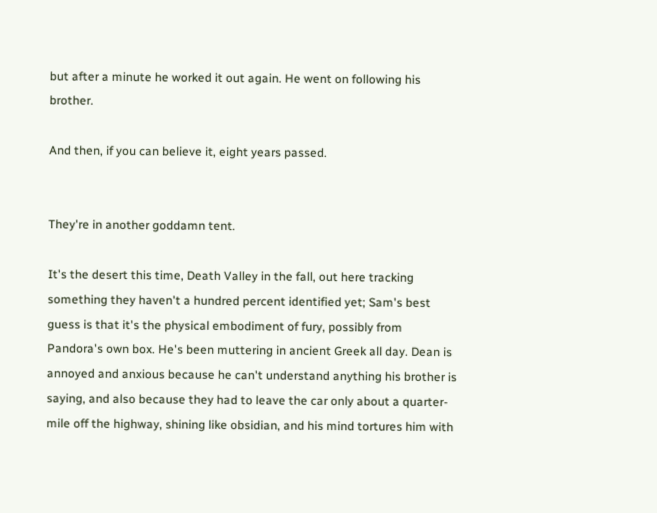but after a minute he worked it out again. He went on following his brother.

And then, if you can believe it, eight years passed.


They're in another goddamn tent.

It's the desert this time, Death Valley in the fall, out here tracking something they haven't a hundred percent identified yet; Sam's best guess is that it's the physical embodiment of fury, possibly from Pandora's own box. He's been muttering in ancient Greek all day. Dean is annoyed and anxious because he can't understand anything his brother is saying, and also because they had to leave the car only about a quarter-mile off the highway, shining like obsidian, and his mind tortures him with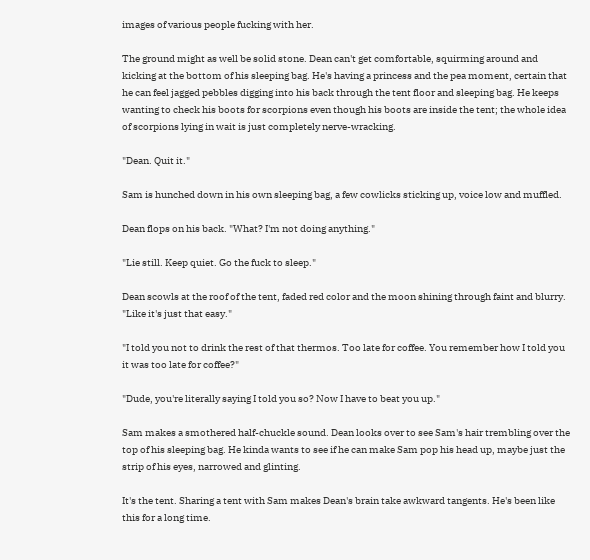images of various people fucking with her.

The ground might as well be solid stone. Dean can't get comfortable, squirming around and kicking at the bottom of his sleeping bag. He's having a princess and the pea moment, certain that he can feel jagged pebbles digging into his back through the tent floor and sleeping bag. He keeps wanting to check his boots for scorpions even though his boots are inside the tent; the whole idea of scorpions lying in wait is just completely nerve-wracking.

"Dean. Quit it."

Sam is hunched down in his own sleeping bag, a few cowlicks sticking up, voice low and muffled.

Dean flops on his back. "What? I'm not doing anything."

"Lie still. Keep quiet. Go the fuck to sleep."

Dean scowls at the roof of the tent, faded red color and the moon shining through faint and blurry. "Like it's just that easy."

"I told you not to drink the rest of that thermos. Too late for coffee. You remember how I told you it was too late for coffee?"

"Dude, you're literally saying I told you so? Now I have to beat you up."

Sam makes a smothered half-chuckle sound. Dean looks over to see Sam's hair trembling over the top of his sleeping bag. He kinda wants to see if he can make Sam pop his head up, maybe just the strip of his eyes, narrowed and glinting.

It's the tent. Sharing a tent with Sam makes Dean's brain take awkward tangents. He's been like this for a long time.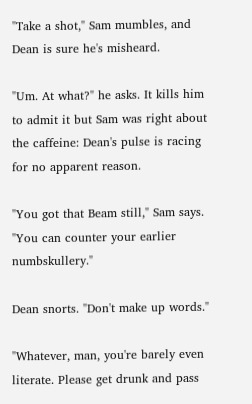"Take a shot," Sam mumbles, and Dean is sure he's misheard.

"Um. At what?" he asks. It kills him to admit it but Sam was right about the caffeine: Dean's pulse is racing for no apparent reason.

"You got that Beam still," Sam says. "You can counter your earlier numbskullery."

Dean snorts. "Don't make up words."

"Whatever, man, you're barely even literate. Please get drunk and pass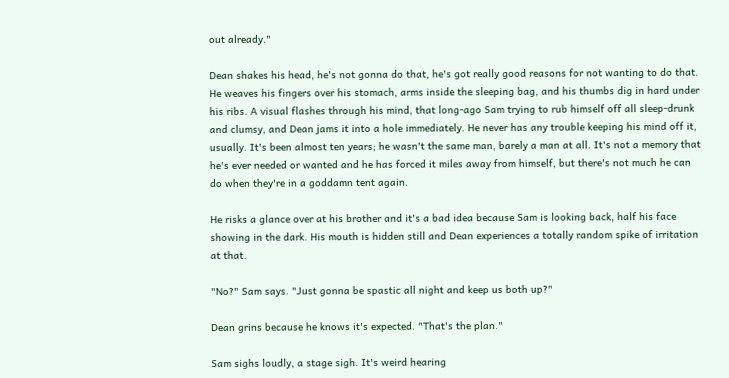out already."

Dean shakes his head, he's not gonna do that, he's got really good reasons for not wanting to do that. He weaves his fingers over his stomach, arms inside the sleeping bag, and his thumbs dig in hard under his ribs. A visual flashes through his mind, that long-ago Sam trying to rub himself off all sleep-drunk and clumsy, and Dean jams it into a hole immediately. He never has any trouble keeping his mind off it, usually. It's been almost ten years; he wasn't the same man, barely a man at all. It's not a memory that he's ever needed or wanted and he has forced it miles away from himself, but there's not much he can do when they're in a goddamn tent again.

He risks a glance over at his brother and it's a bad idea because Sam is looking back, half his face showing in the dark. His mouth is hidden still and Dean experiences a totally random spike of irritation at that.

"No?" Sam says. "Just gonna be spastic all night and keep us both up?"

Dean grins because he knows it's expected. "That's the plan."

Sam sighs loudly, a stage sigh. It's weird hearing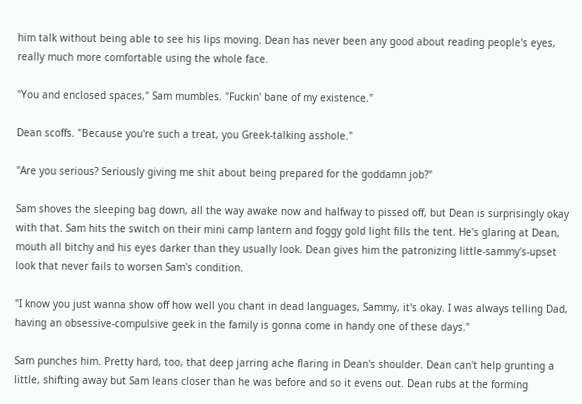him talk without being able to see his lips moving. Dean has never been any good about reading people's eyes, really much more comfortable using the whole face.

"You and enclosed spaces," Sam mumbles. "Fuckin' bane of my existence."

Dean scoffs. "Because you're such a treat, you Greek-talking asshole."

"Are you serious? Seriously giving me shit about being prepared for the goddamn job?"

Sam shoves the sleeping bag down, all the way awake now and halfway to pissed off, but Dean is surprisingly okay with that. Sam hits the switch on their mini camp lantern and foggy gold light fills the tent. He's glaring at Dean, mouth all bitchy and his eyes darker than they usually look. Dean gives him the patronizing little-sammy's-upset look that never fails to worsen Sam's condition.

"I know you just wanna show off how well you chant in dead languages, Sammy, it's okay. I was always telling Dad, having an obsessive-compulsive geek in the family is gonna come in handy one of these days."

Sam punches him. Pretty hard, too, that deep jarring ache flaring in Dean's shoulder. Dean can't help grunting a little, shifting away but Sam leans closer than he was before and so it evens out. Dean rubs at the forming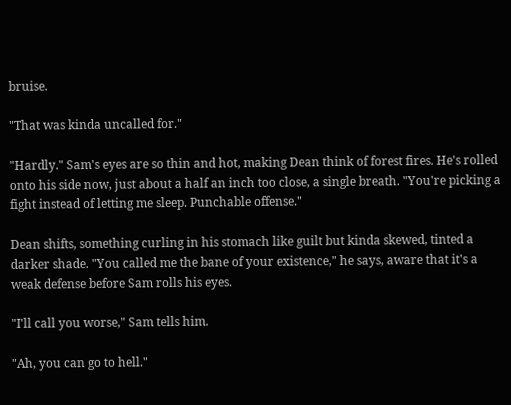bruise.

"That was kinda uncalled for."

"Hardly." Sam's eyes are so thin and hot, making Dean think of forest fires. He's rolled onto his side now, just about a half an inch too close, a single breath. "You're picking a fight instead of letting me sleep. Punchable offense."

Dean shifts, something curling in his stomach like guilt but kinda skewed, tinted a darker shade. "You called me the bane of your existence," he says, aware that it's a weak defense before Sam rolls his eyes.

"I'll call you worse," Sam tells him.

"Ah, you can go to hell."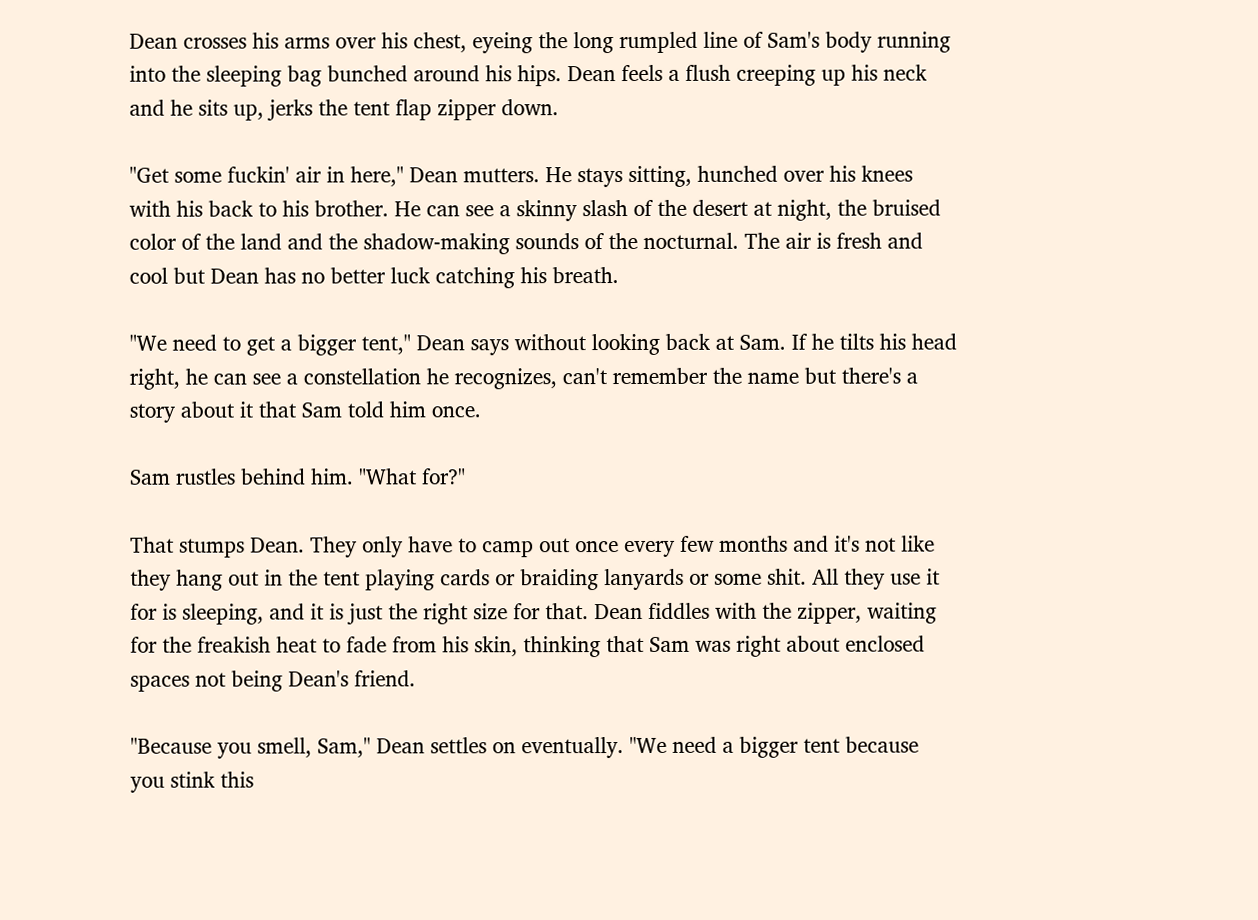Dean crosses his arms over his chest, eyeing the long rumpled line of Sam's body running into the sleeping bag bunched around his hips. Dean feels a flush creeping up his neck and he sits up, jerks the tent flap zipper down.

"Get some fuckin' air in here," Dean mutters. He stays sitting, hunched over his knees with his back to his brother. He can see a skinny slash of the desert at night, the bruised color of the land and the shadow-making sounds of the nocturnal. The air is fresh and cool but Dean has no better luck catching his breath.

"We need to get a bigger tent," Dean says without looking back at Sam. If he tilts his head right, he can see a constellation he recognizes, can't remember the name but there's a story about it that Sam told him once.

Sam rustles behind him. "What for?"

That stumps Dean. They only have to camp out once every few months and it's not like they hang out in the tent playing cards or braiding lanyards or some shit. All they use it for is sleeping, and it is just the right size for that. Dean fiddles with the zipper, waiting for the freakish heat to fade from his skin, thinking that Sam was right about enclosed spaces not being Dean's friend.

"Because you smell, Sam," Dean settles on eventually. "We need a bigger tent because you stink this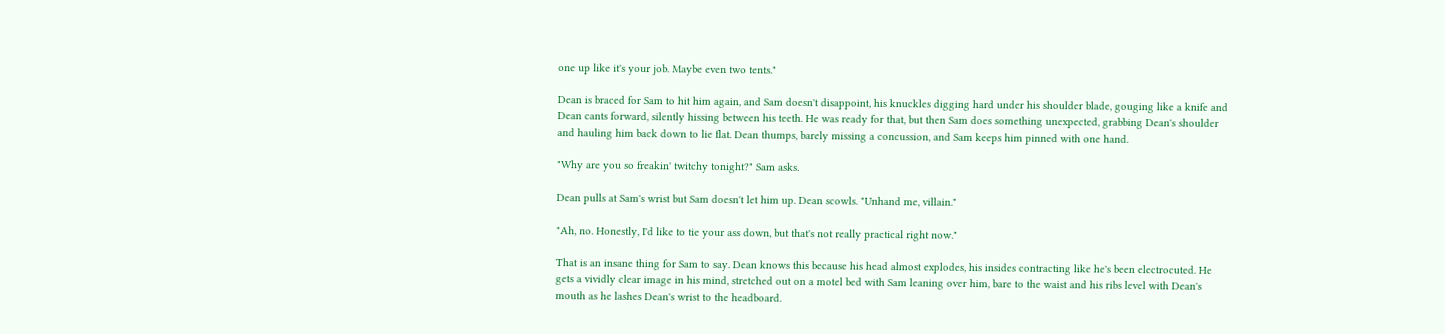one up like it's your job. Maybe even two tents."

Dean is braced for Sam to hit him again, and Sam doesn't disappoint, his knuckles digging hard under his shoulder blade, gouging like a knife and Dean cants forward, silently hissing between his teeth. He was ready for that, but then Sam does something unexpected, grabbing Dean's shoulder and hauling him back down to lie flat. Dean thumps, barely missing a concussion, and Sam keeps him pinned with one hand.

"Why are you so freakin' twitchy tonight?" Sam asks.

Dean pulls at Sam's wrist but Sam doesn't let him up. Dean scowls. "Unhand me, villain."

"Ah, no. Honestly, I'd like to tie your ass down, but that's not really practical right now."

That is an insane thing for Sam to say. Dean knows this because his head almost explodes, his insides contracting like he's been electrocuted. He gets a vividly clear image in his mind, stretched out on a motel bed with Sam leaning over him, bare to the waist and his ribs level with Dean's mouth as he lashes Dean's wrist to the headboard.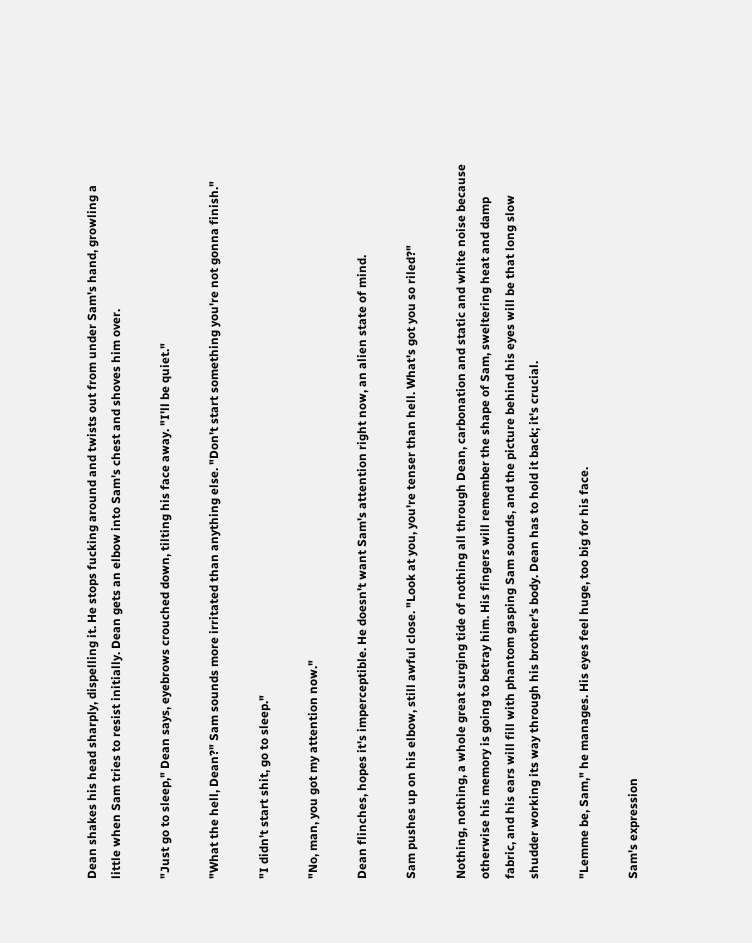Dean shakes his head sharply, dispelling it. He stops fucking around and twists out from under Sam's hand, growling a little when Sam tries to resist initially. Dean gets an elbow into Sam's chest and shoves him over.

"Just go to sleep," Dean says, eyebrows crouched down, tilting his face away. "I'll be quiet."

"What the hell, Dean?" Sam sounds more irritated than anything else. "Don't start something you're not gonna finish."

"I didn't start shit, go to sleep."

"No, man, you got my attention now."

Dean flinches, hopes it's imperceptible. He doesn't want Sam's attention right now, an alien state of mind.

Sam pushes up on his elbow, still awful close. "Look at you, you're tenser than hell. What's got you so riled?"

Nothing, nothing, a whole great surging tide of nothing all through Dean, carbonation and static and white noise because otherwise his memory is going to betray him. His fingers will remember the shape of Sam, sweltering heat and damp fabric, and his ears will fill with phantom gasping Sam sounds, and the picture behind his eyes will be that long slow shudder working its way through his brother's body. Dean has to hold it back; it's crucial.

"Lemme be, Sam," he manages. His eyes feel huge, too big for his face.

Sam's expression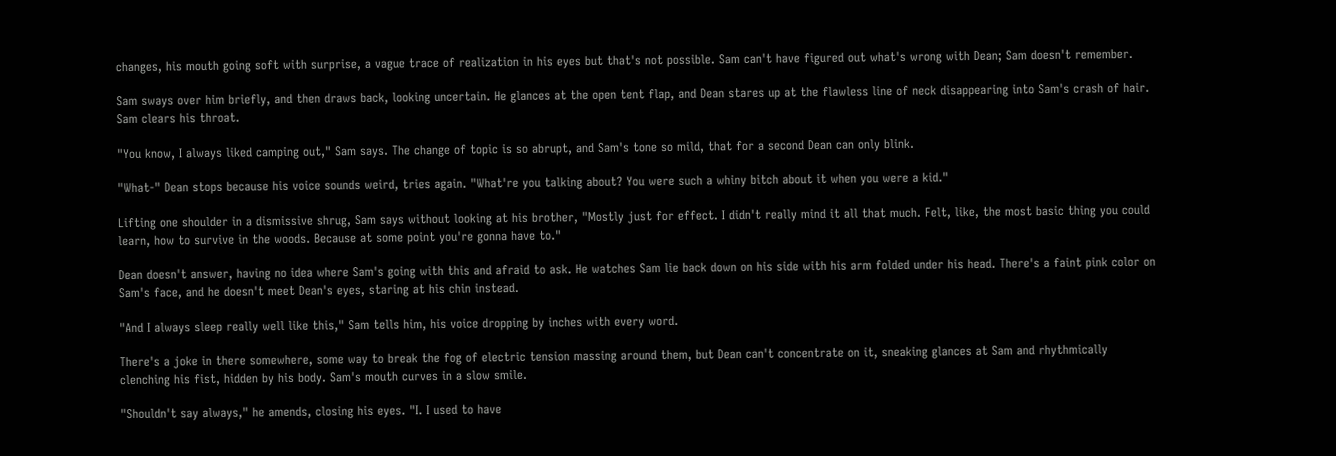changes, his mouth going soft with surprise, a vague trace of realization in his eyes but that's not possible. Sam can't have figured out what's wrong with Dean; Sam doesn't remember.

Sam sways over him briefly, and then draws back, looking uncertain. He glances at the open tent flap, and Dean stares up at the flawless line of neck disappearing into Sam's crash of hair. Sam clears his throat.

"You know, I always liked camping out," Sam says. The change of topic is so abrupt, and Sam's tone so mild, that for a second Dean can only blink.

"What-" Dean stops because his voice sounds weird, tries again. "What're you talking about? You were such a whiny bitch about it when you were a kid."

Lifting one shoulder in a dismissive shrug, Sam says without looking at his brother, "Mostly just for effect. I didn't really mind it all that much. Felt, like, the most basic thing you could learn, how to survive in the woods. Because at some point you're gonna have to."

Dean doesn't answer, having no idea where Sam's going with this and afraid to ask. He watches Sam lie back down on his side with his arm folded under his head. There's a faint pink color on Sam's face, and he doesn't meet Dean's eyes, staring at his chin instead.

"And I always sleep really well like this," Sam tells him, his voice dropping by inches with every word.

There's a joke in there somewhere, some way to break the fog of electric tension massing around them, but Dean can't concentrate on it, sneaking glances at Sam and rhythmically clenching his fist, hidden by his body. Sam's mouth curves in a slow smile.

"Shouldn't say always," he amends, closing his eyes. "I. I used to have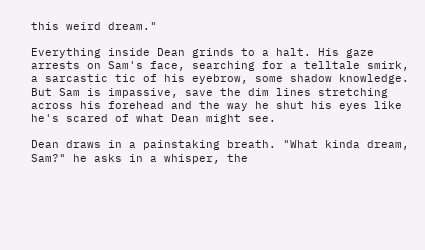this weird dream."

Everything inside Dean grinds to a halt. His gaze arrests on Sam's face, searching for a telltale smirk, a sarcastic tic of his eyebrow, some shadow knowledge. But Sam is impassive, save the dim lines stretching across his forehead and the way he shut his eyes like he's scared of what Dean might see.

Dean draws in a painstaking breath. "What kinda dream, Sam?" he asks in a whisper, the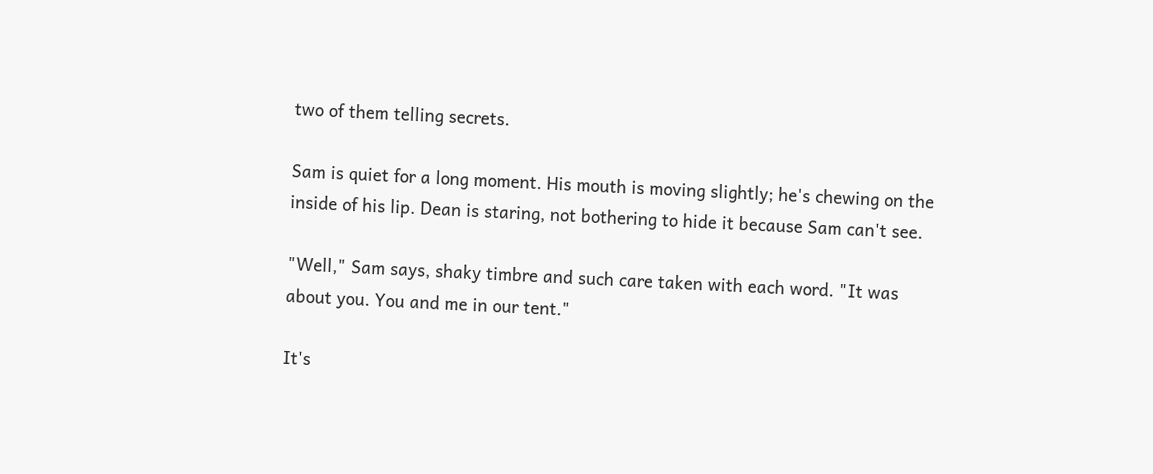two of them telling secrets.

Sam is quiet for a long moment. His mouth is moving slightly; he's chewing on the inside of his lip. Dean is staring, not bothering to hide it because Sam can't see.

"Well," Sam says, shaky timbre and such care taken with each word. "It was about you. You and me in our tent."

It's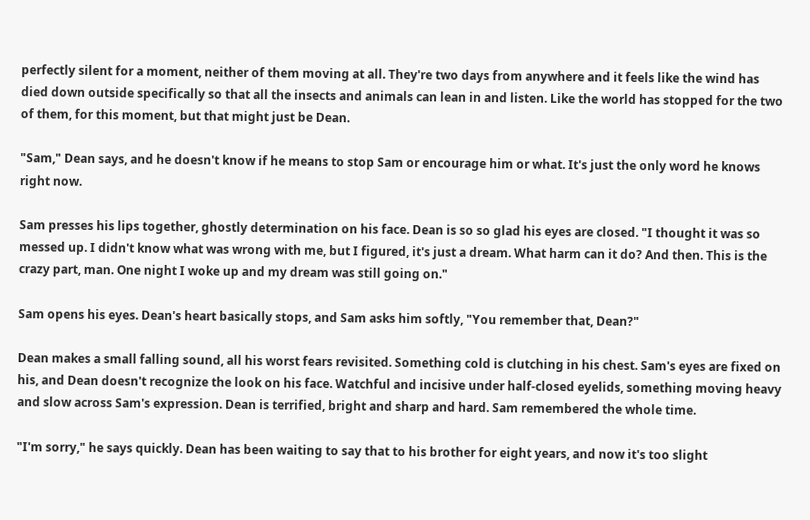perfectly silent for a moment, neither of them moving at all. They're two days from anywhere and it feels like the wind has died down outside specifically so that all the insects and animals can lean in and listen. Like the world has stopped for the two of them, for this moment, but that might just be Dean.

"Sam," Dean says, and he doesn't know if he means to stop Sam or encourage him or what. It's just the only word he knows right now.

Sam presses his lips together, ghostly determination on his face. Dean is so so glad his eyes are closed. "I thought it was so messed up. I didn't know what was wrong with me, but I figured, it's just a dream. What harm can it do? And then. This is the crazy part, man. One night I woke up and my dream was still going on."

Sam opens his eyes. Dean's heart basically stops, and Sam asks him softly, "You remember that, Dean?"

Dean makes a small falling sound, all his worst fears revisited. Something cold is clutching in his chest. Sam's eyes are fixed on his, and Dean doesn't recognize the look on his face. Watchful and incisive under half-closed eyelids, something moving heavy and slow across Sam's expression. Dean is terrified, bright and sharp and hard. Sam remembered the whole time.

"I'm sorry," he says quickly. Dean has been waiting to say that to his brother for eight years, and now it's too slight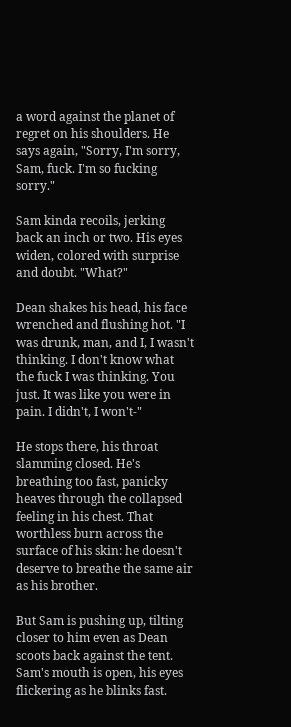a word against the planet of regret on his shoulders. He says again, "Sorry, I'm sorry, Sam, fuck. I'm so fucking sorry."

Sam kinda recoils, jerking back an inch or two. His eyes widen, colored with surprise and doubt. "What?"

Dean shakes his head, his face wrenched and flushing hot. "I was drunk, man, and I, I wasn't thinking. I don't know what the fuck I was thinking. You just. It was like you were in pain. I didn't, I won't-"

He stops there, his throat slamming closed. He's breathing too fast, panicky heaves through the collapsed feeling in his chest. That worthless burn across the surface of his skin: he doesn't deserve to breathe the same air as his brother.

But Sam is pushing up, tilting closer to him even as Dean scoots back against the tent. Sam's mouth is open, his eyes flickering as he blinks fast.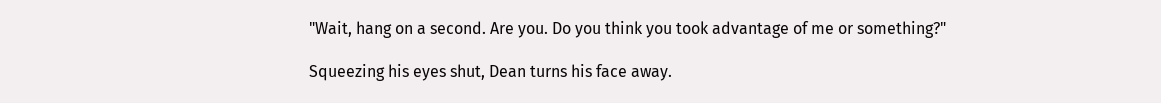"Wait, hang on a second. Are you. Do you think you took advantage of me or something?"

Squeezing his eyes shut, Dean turns his face away.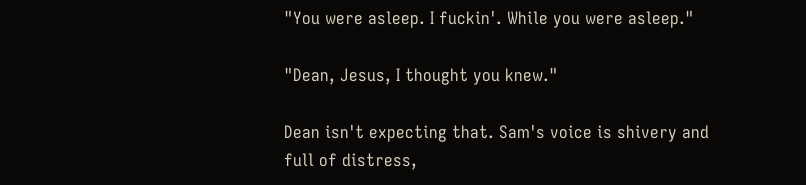"You were asleep. I fuckin'. While you were asleep."

"Dean, Jesus, I thought you knew."

Dean isn't expecting that. Sam's voice is shivery and full of distress,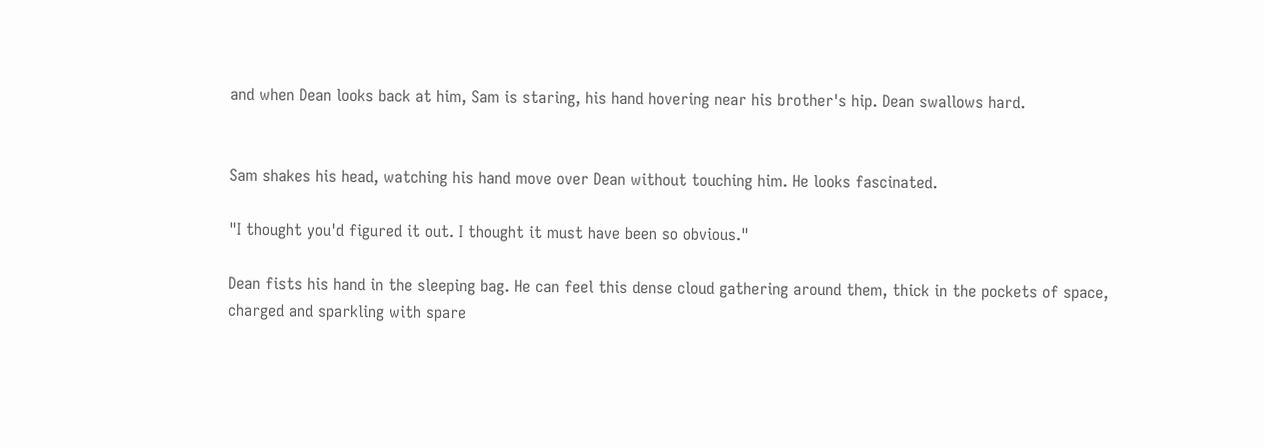and when Dean looks back at him, Sam is staring, his hand hovering near his brother's hip. Dean swallows hard.


Sam shakes his head, watching his hand move over Dean without touching him. He looks fascinated.

"I thought you'd figured it out. I thought it must have been so obvious."

Dean fists his hand in the sleeping bag. He can feel this dense cloud gathering around them, thick in the pockets of space, charged and sparkling with spare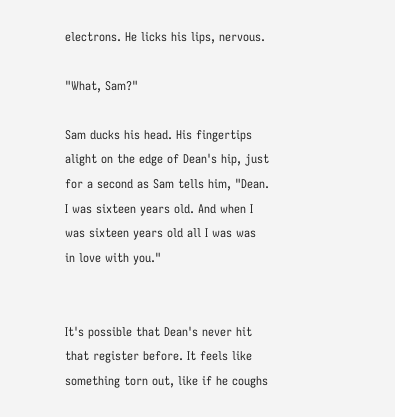electrons. He licks his lips, nervous.

"What, Sam?"

Sam ducks his head. His fingertips alight on the edge of Dean's hip, just for a second as Sam tells him, "Dean. I was sixteen years old. And when I was sixteen years old all I was was in love with you."


It's possible that Dean's never hit that register before. It feels like something torn out, like if he coughs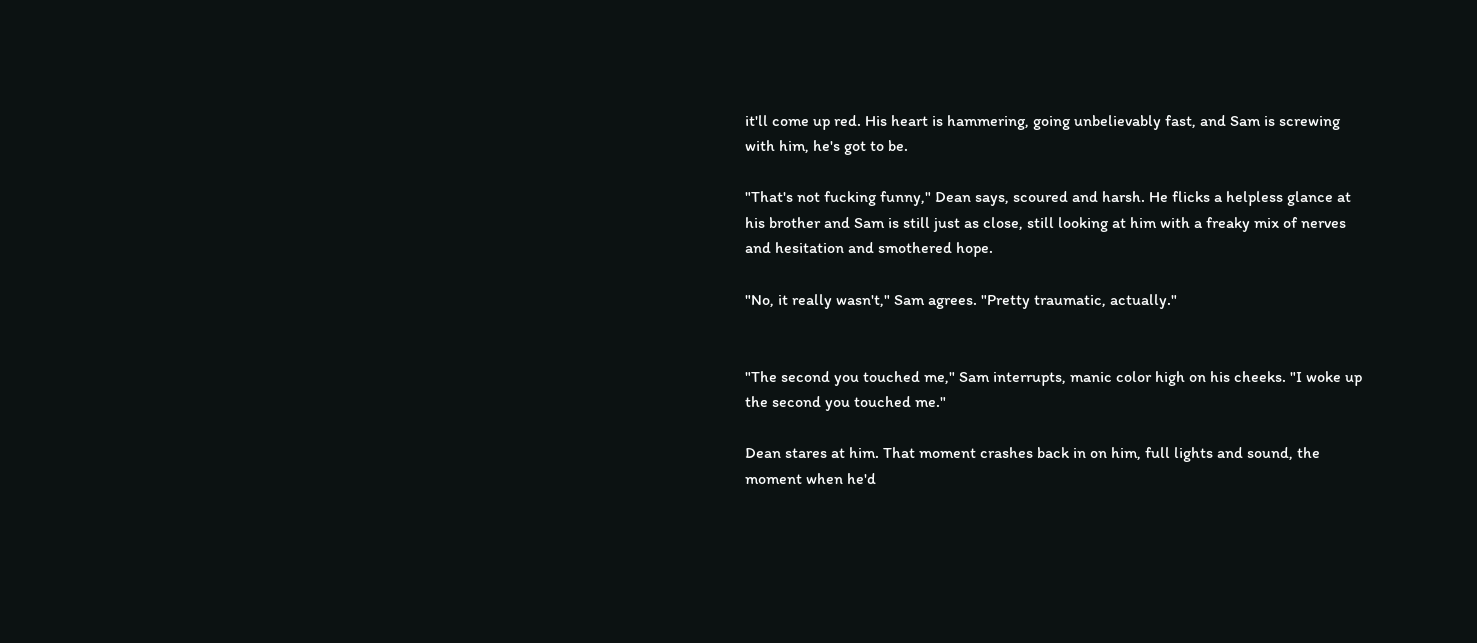it'll come up red. His heart is hammering, going unbelievably fast, and Sam is screwing with him, he's got to be.

"That's not fucking funny," Dean says, scoured and harsh. He flicks a helpless glance at his brother and Sam is still just as close, still looking at him with a freaky mix of nerves and hesitation and smothered hope.

"No, it really wasn't," Sam agrees. "Pretty traumatic, actually."


"The second you touched me," Sam interrupts, manic color high on his cheeks. "I woke up the second you touched me."

Dean stares at him. That moment crashes back in on him, full lights and sound, the moment when he'd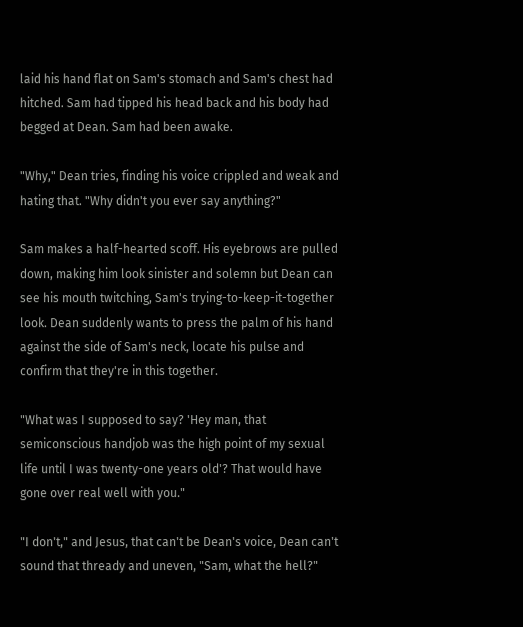laid his hand flat on Sam's stomach and Sam's chest had hitched. Sam had tipped his head back and his body had begged at Dean. Sam had been awake.

"Why," Dean tries, finding his voice crippled and weak and hating that. "Why didn't you ever say anything?"

Sam makes a half-hearted scoff. His eyebrows are pulled down, making him look sinister and solemn but Dean can see his mouth twitching, Sam's trying-to-keep-it-together look. Dean suddenly wants to press the palm of his hand against the side of Sam's neck, locate his pulse and confirm that they're in this together.

"What was I supposed to say? 'Hey man, that semiconscious handjob was the high point of my sexual life until I was twenty-one years old'? That would have gone over real well with you."

"I don't," and Jesus, that can't be Dean's voice, Dean can't sound that thready and uneven, "Sam, what the hell?"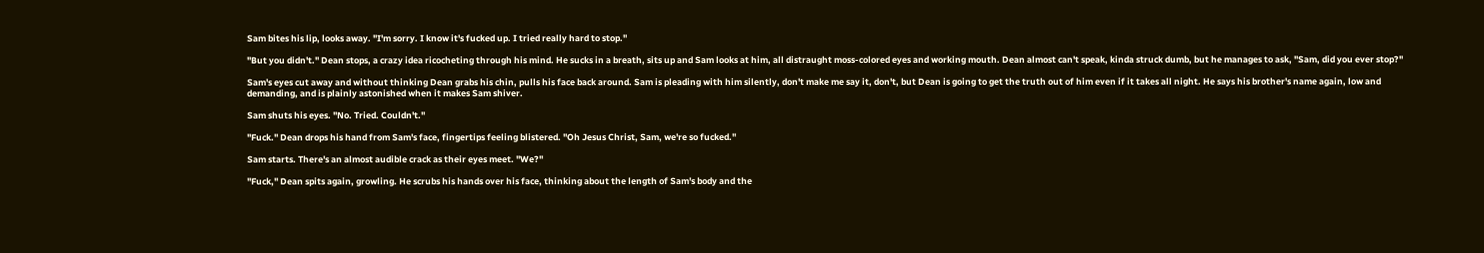Sam bites his lip, looks away. "I'm sorry. I know it's fucked up. I tried really hard to stop."

"But you didn't." Dean stops, a crazy idea ricocheting through his mind. He sucks in a breath, sits up and Sam looks at him, all distraught moss-colored eyes and working mouth. Dean almost can't speak, kinda struck dumb, but he manages to ask, "Sam, did you ever stop?"

Sam's eyes cut away and without thinking Dean grabs his chin, pulls his face back around. Sam is pleading with him silently, don't make me say it, don't, but Dean is going to get the truth out of him even if it takes all night. He says his brother's name again, low and demanding, and is plainly astonished when it makes Sam shiver.

Sam shuts his eyes. "No. Tried. Couldn't."

"Fuck." Dean drops his hand from Sam's face, fingertips feeling blistered. "Oh Jesus Christ, Sam, we're so fucked."

Sam starts. There's an almost audible crack as their eyes meet. "We?"

"Fuck," Dean spits again, growling. He scrubs his hands over his face, thinking about the length of Sam's body and the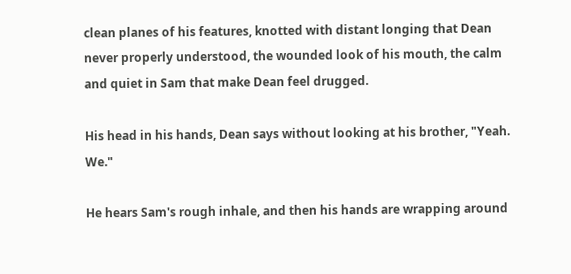clean planes of his features, knotted with distant longing that Dean never properly understood, the wounded look of his mouth, the calm and quiet in Sam that make Dean feel drugged.

His head in his hands, Dean says without looking at his brother, "Yeah. We."

He hears Sam's rough inhale, and then his hands are wrapping around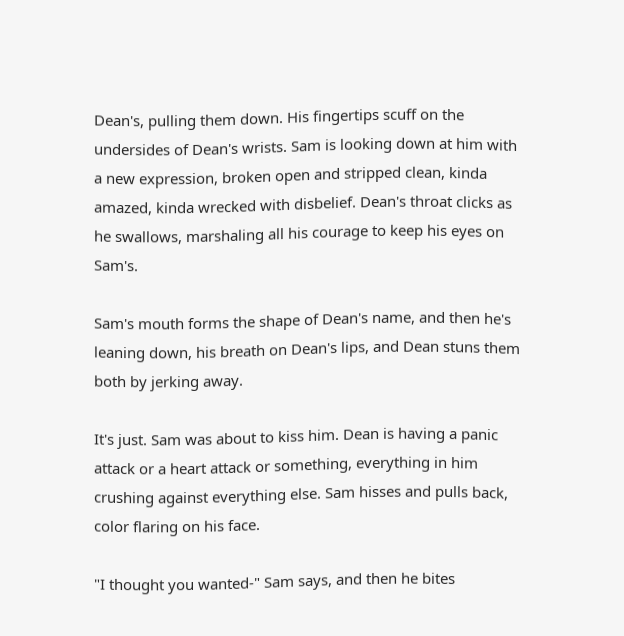Dean's, pulling them down. His fingertips scuff on the undersides of Dean's wrists. Sam is looking down at him with a new expression, broken open and stripped clean, kinda amazed, kinda wrecked with disbelief. Dean's throat clicks as he swallows, marshaling all his courage to keep his eyes on Sam's.

Sam's mouth forms the shape of Dean's name, and then he's leaning down, his breath on Dean's lips, and Dean stuns them both by jerking away.

It's just. Sam was about to kiss him. Dean is having a panic attack or a heart attack or something, everything in him crushing against everything else. Sam hisses and pulls back, color flaring on his face.

"I thought you wanted-" Sam says, and then he bites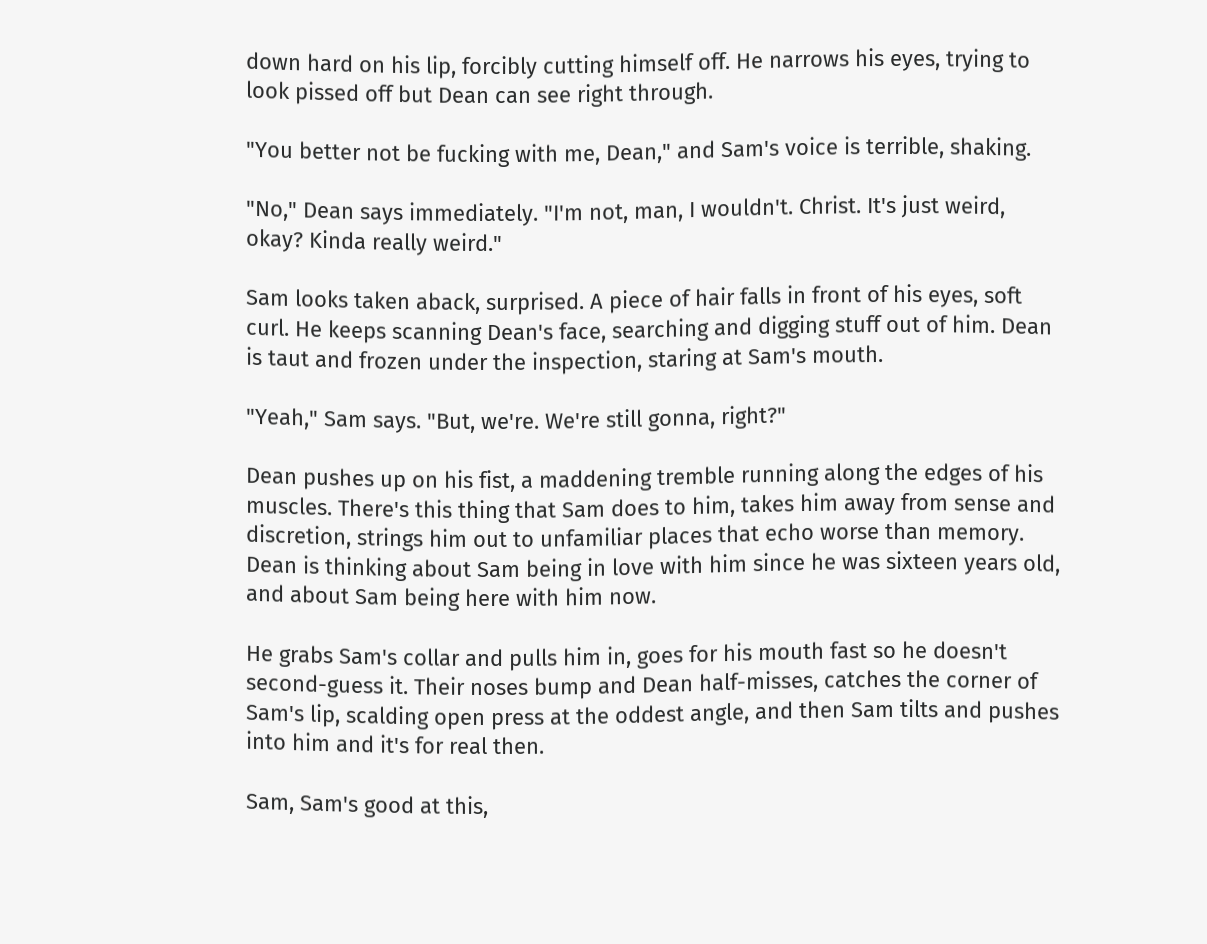down hard on his lip, forcibly cutting himself off. He narrows his eyes, trying to look pissed off but Dean can see right through.

"You better not be fucking with me, Dean," and Sam's voice is terrible, shaking.

"No," Dean says immediately. "I'm not, man, I wouldn't. Christ. It's just weird, okay? Kinda really weird."

Sam looks taken aback, surprised. A piece of hair falls in front of his eyes, soft curl. He keeps scanning Dean's face, searching and digging stuff out of him. Dean is taut and frozen under the inspection, staring at Sam's mouth.

"Yeah," Sam says. "But, we're. We're still gonna, right?"

Dean pushes up on his fist, a maddening tremble running along the edges of his muscles. There's this thing that Sam does to him, takes him away from sense and discretion, strings him out to unfamiliar places that echo worse than memory. Dean is thinking about Sam being in love with him since he was sixteen years old, and about Sam being here with him now.

He grabs Sam's collar and pulls him in, goes for his mouth fast so he doesn't second-guess it. Their noses bump and Dean half-misses, catches the corner of Sam's lip, scalding open press at the oddest angle, and then Sam tilts and pushes into him and it's for real then.

Sam, Sam's good at this,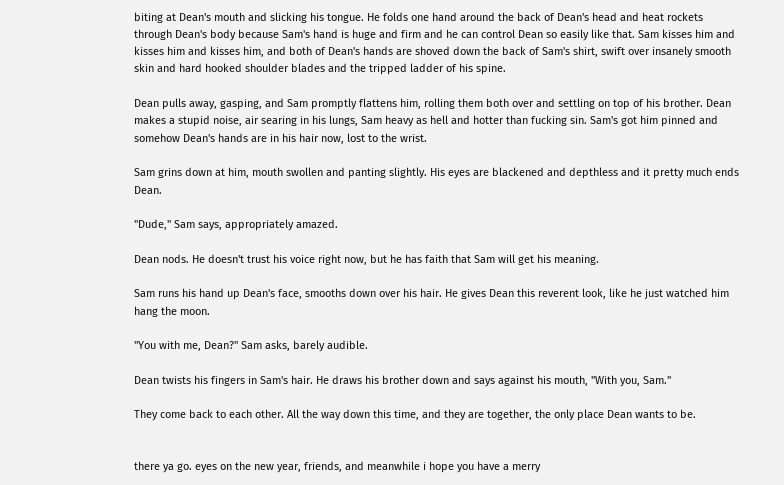biting at Dean's mouth and slicking his tongue. He folds one hand around the back of Dean's head and heat rockets through Dean's body because Sam's hand is huge and firm and he can control Dean so easily like that. Sam kisses him and kisses him and kisses him, and both of Dean's hands are shoved down the back of Sam's shirt, swift over insanely smooth skin and hard hooked shoulder blades and the tripped ladder of his spine.

Dean pulls away, gasping, and Sam promptly flattens him, rolling them both over and settling on top of his brother. Dean makes a stupid noise, air searing in his lungs, Sam heavy as hell and hotter than fucking sin. Sam's got him pinned and somehow Dean's hands are in his hair now, lost to the wrist.

Sam grins down at him, mouth swollen and panting slightly. His eyes are blackened and depthless and it pretty much ends Dean.

"Dude," Sam says, appropriately amazed.

Dean nods. He doesn't trust his voice right now, but he has faith that Sam will get his meaning.

Sam runs his hand up Dean's face, smooths down over his hair. He gives Dean this reverent look, like he just watched him hang the moon.

"You with me, Dean?" Sam asks, barely audible.

Dean twists his fingers in Sam's hair. He draws his brother down and says against his mouth, "With you, Sam."

They come back to each other. All the way down this time, and they are together, the only place Dean wants to be.


there ya go. eyes on the new year, friends, and meanwhile i hope you have a merry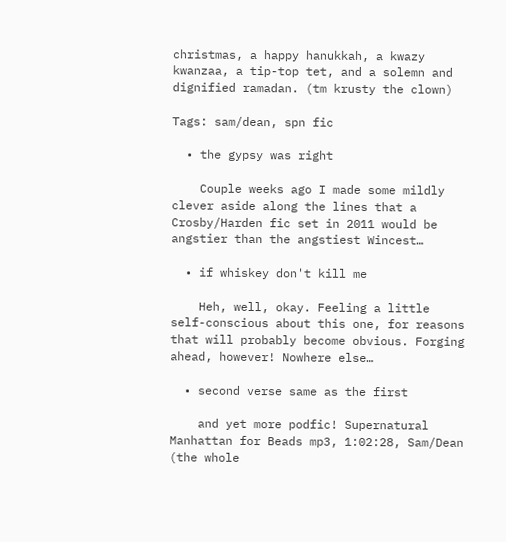christmas, a happy hanukkah, a kwazy kwanzaa, a tip-top tet, and a solemn and dignified ramadan. (tm krusty the clown)

Tags: sam/dean, spn fic

  • the gypsy was right

    Couple weeks ago I made some mildly clever aside along the lines that a Crosby/Harden fic set in 2011 would be angstier than the angstiest Wincest…

  • if whiskey don't kill me

    Heh, well, okay. Feeling a little self-conscious about this one, for reasons that will probably become obvious. Forging ahead, however! Nowhere else…

  • second verse same as the first

    and yet more podfic! Supernatural Manhattan for Beads mp3, 1:02:28, Sam/Dean (the whole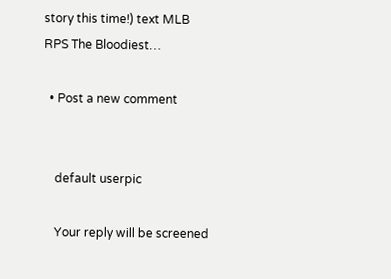story this time!) text MLB RPS The Bloodiest…

  • Post a new comment


    default userpic

    Your reply will be screened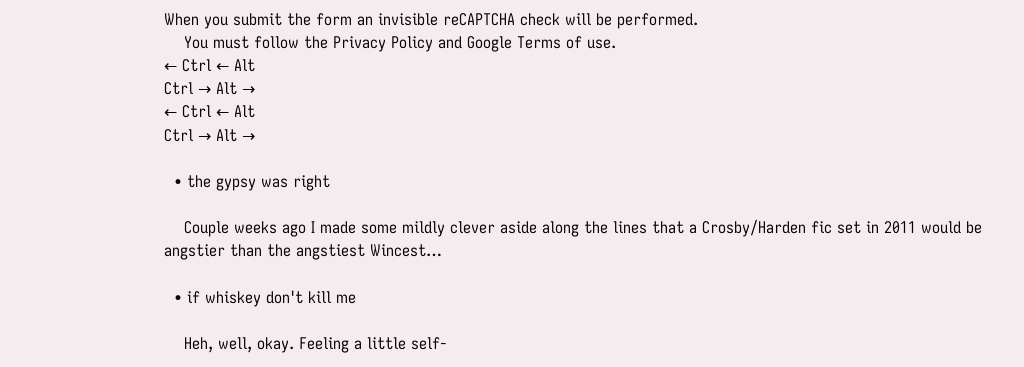When you submit the form an invisible reCAPTCHA check will be performed.
    You must follow the Privacy Policy and Google Terms of use.
← Ctrl ← Alt
Ctrl → Alt →
← Ctrl ← Alt
Ctrl → Alt →

  • the gypsy was right

    Couple weeks ago I made some mildly clever aside along the lines that a Crosby/Harden fic set in 2011 would be angstier than the angstiest Wincest…

  • if whiskey don't kill me

    Heh, well, okay. Feeling a little self-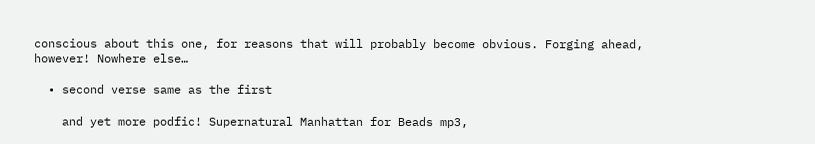conscious about this one, for reasons that will probably become obvious. Forging ahead, however! Nowhere else…

  • second verse same as the first

    and yet more podfic! Supernatural Manhattan for Beads mp3,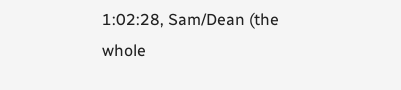1:02:28, Sam/Dean (the whole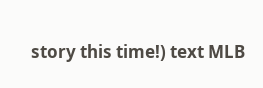story this time!) text MLB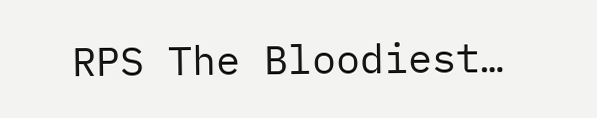RPS The Bloodiest…